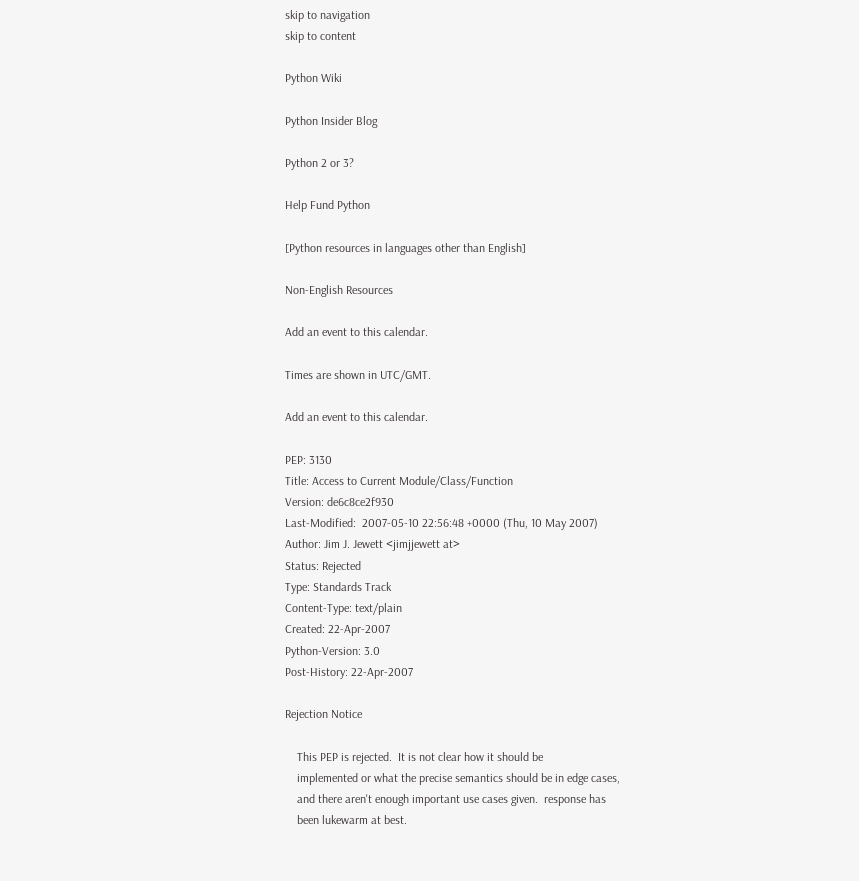skip to navigation
skip to content

Python Wiki

Python Insider Blog

Python 2 or 3?

Help Fund Python

[Python resources in languages other than English]

Non-English Resources

Add an event to this calendar.

Times are shown in UTC/GMT.

Add an event to this calendar.

PEP: 3130
Title: Access to Current Module/Class/Function
Version: de6c8ce2f930
Last-Modified:  2007-05-10 22:56:48 +0000 (Thu, 10 May 2007)
Author: Jim J. Jewett <jimjjewett at>
Status: Rejected
Type: Standards Track
Content-Type: text/plain
Created: 22-Apr-2007
Python-Version: 3.0
Post-History: 22-Apr-2007

Rejection Notice

    This PEP is rejected.  It is not clear how it should be
    implemented or what the precise semantics should be in edge cases,
    and there aren't enough important use cases given.  response has
    been lukewarm at best.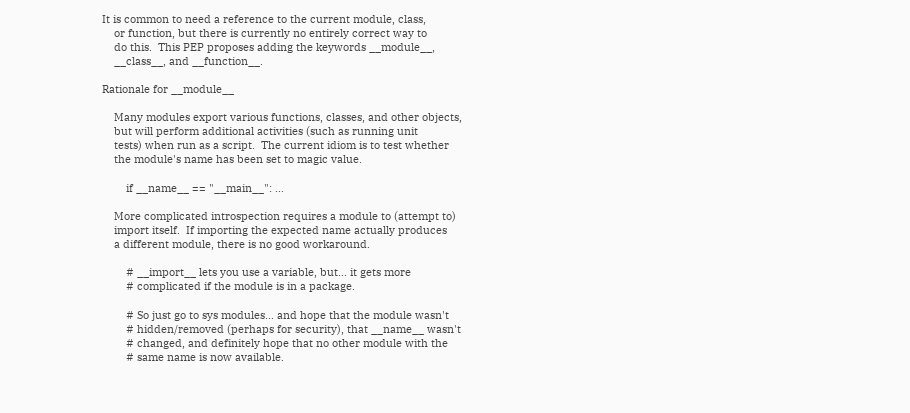It is common to need a reference to the current module, class,
    or function, but there is currently no entirely correct way to
    do this.  This PEP proposes adding the keywords __module__,
    __class__, and __function__.

Rationale for __module__

    Many modules export various functions, classes, and other objects,
    but will perform additional activities (such as running unit
    tests) when run as a script.  The current idiom is to test whether
    the module's name has been set to magic value.

        if __name__ == "__main__": ...

    More complicated introspection requires a module to (attempt to)
    import itself.  If importing the expected name actually produces
    a different module, there is no good workaround.

        # __import__ lets you use a variable, but... it gets more
        # complicated if the module is in a package.

        # So just go to sys modules... and hope that the module wasn't
        # hidden/removed (perhaps for security), that __name__ wasn't
        # changed, and definitely hope that no other module with the
        # same name is now available.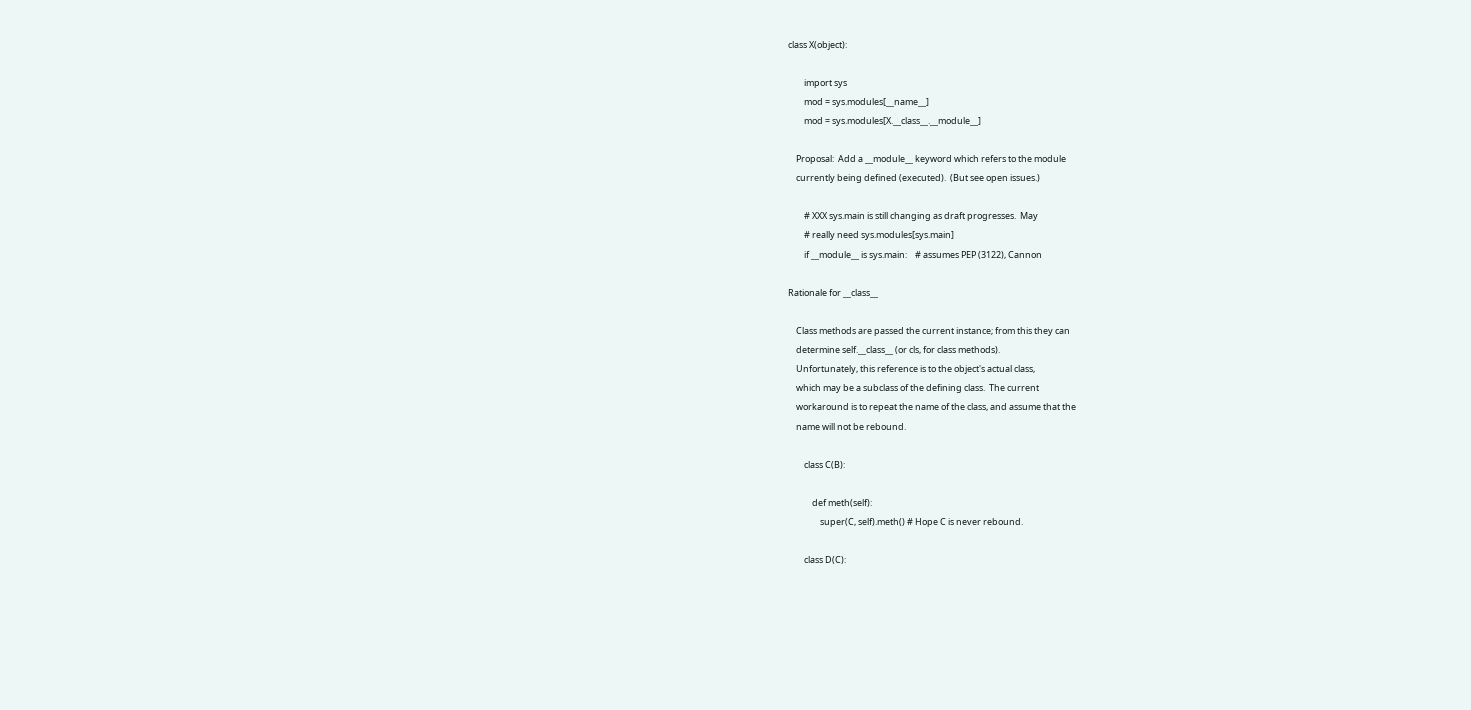class X(object):

        import sys
        mod = sys.modules[__name__]
        mod = sys.modules[X.__class__.__module__]

    Proposal:  Add a __module__ keyword which refers to the module
    currently being defined (executed).  (But see open issues.)

        # XXX sys.main is still changing as draft progresses.  May
        # really need sys.modules[sys.main]
        if __module__ is sys.main:    # assumes PEP (3122), Cannon

Rationale for __class__

    Class methods are passed the current instance; from this they can
    determine self.__class__ (or cls, for class methods).
    Unfortunately, this reference is to the object's actual class,
    which may be a subclass of the defining class.  The current
    workaround is to repeat the name of the class, and assume that the
    name will not be rebound.

        class C(B):

            def meth(self):
                super(C, self).meth() # Hope C is never rebound.

        class D(C):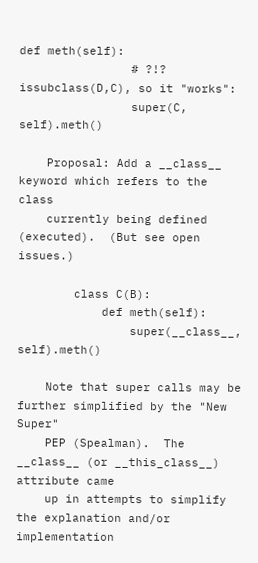def meth(self):
                # ?!? issubclass(D,C), so it "works":
                super(C, self).meth()

    Proposal: Add a __class__ keyword which refers to the class
    currently being defined (executed).  (But see open issues.)

        class C(B):
            def meth(self):
                super(__class__, self).meth()

    Note that super calls may be further simplified by the "New Super"
    PEP (Spealman).  The __class__ (or __this_class__) attribute came
    up in attempts to simplify the explanation and/or implementation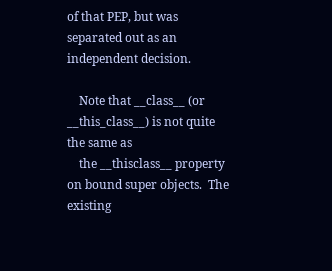of that PEP, but was separated out as an independent decision.

    Note that __class__ (or __this_class__) is not quite the same as
    the __thisclass__ property on bound super objects.  The existing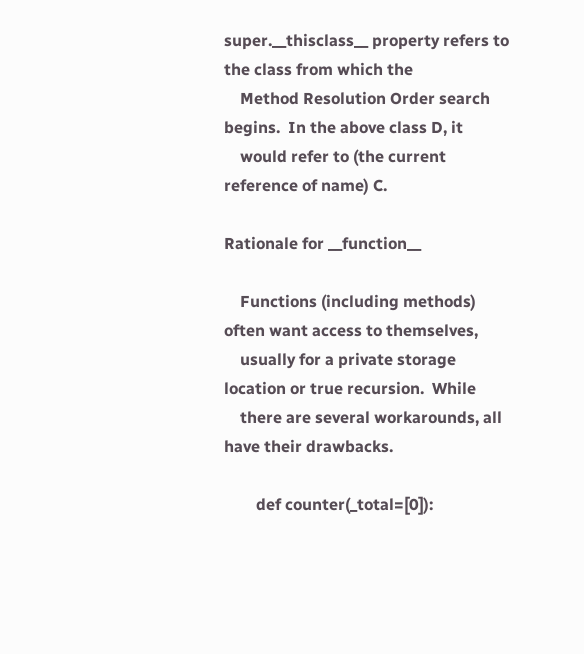super.__thisclass__ property refers to the class from which the
    Method Resolution Order search begins.  In the above class D, it
    would refer to (the current reference of name) C.

Rationale for __function__

    Functions (including methods) often want access to themselves,
    usually for a private storage location or true recursion.  While
    there are several workarounds, all have their drawbacks.

        def counter(_total=[0]):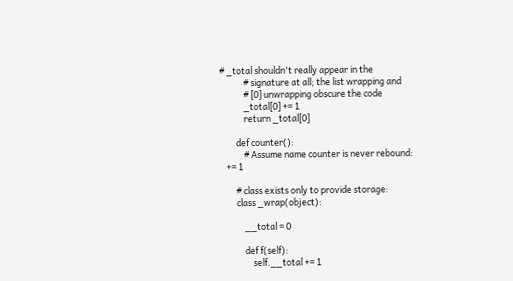# _total shouldn't really appear in the
            # signature at all; the list wrapping and
            # [0] unwrapping obscure the code
            _total[0] += 1
            return _total[0]

        def counter():
            # Assume name counter is never rebound:
   += 1

        # class exists only to provide storage:
        class _wrap(object):

            __total = 0

            def f(self):
                self.__total += 1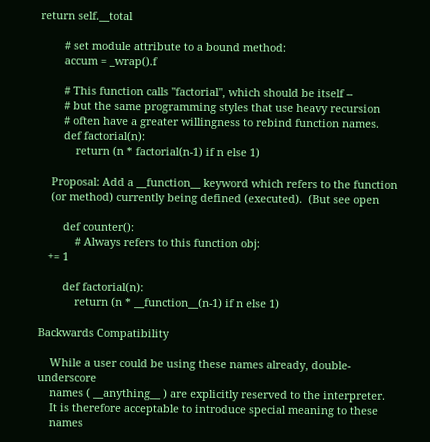return self.__total

        # set module attribute to a bound method:
        accum = _wrap().f

        # This function calls "factorial", which should be itself --
        # but the same programming styles that use heavy recursion
        # often have a greater willingness to rebind function names.
        def factorial(n):
            return (n * factorial(n-1) if n else 1)

    Proposal: Add a __function__ keyword which refers to the function
    (or method) currently being defined (executed).  (But see open

        def counter():
            # Always refers to this function obj:
   += 1

        def factorial(n):
            return (n * __function__(n-1) if n else 1)

Backwards Compatibility

    While a user could be using these names already, double-underscore
    names ( __anything__ ) are explicitly reserved to the interpreter.
    It is therefore acceptable to introduce special meaning to these
    names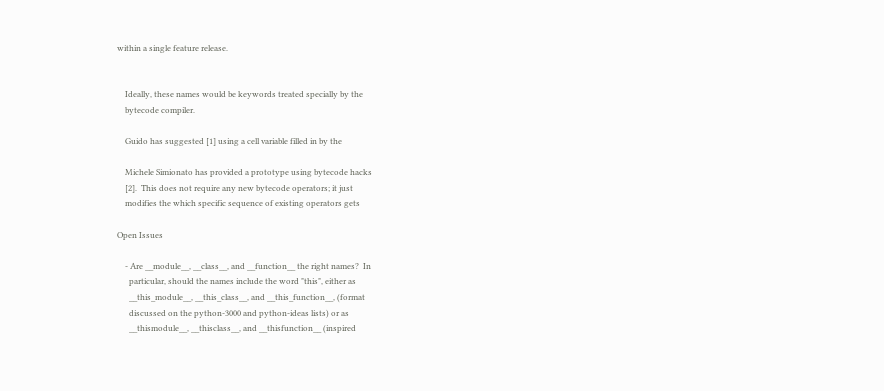within a single feature release.


    Ideally, these names would be keywords treated specially by the
    bytecode compiler.

    Guido has suggested [1] using a cell variable filled in by the

    Michele Simionato has provided a prototype using bytecode hacks
    [2].  This does not require any new bytecode operators; it just
    modifies the which specific sequence of existing operators gets

Open Issues

    - Are __module__, __class__, and __function__ the right names?  In
      particular, should the names include the word "this", either as
      __this_module__, __this_class__, and __this_function__, (format
      discussed on the python-3000 and python-ideas lists) or as
      __thismodule__, __thisclass__, and __thisfunction__ (inspired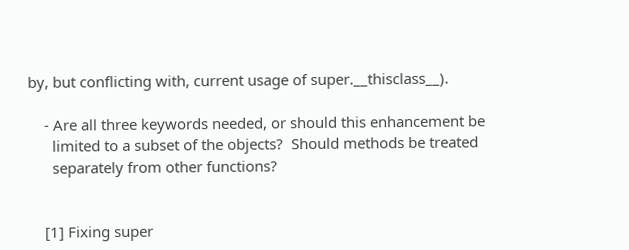by, but conflicting with, current usage of super.__thisclass__).

    - Are all three keywords needed, or should this enhancement be
      limited to a subset of the objects?  Should methods be treated
      separately from other functions?


    [1] Fixing super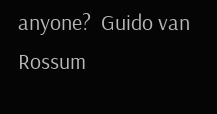anyone?  Guido van Rossum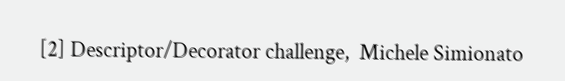[2] Descriptor/Decorator challenge,  Michele Simionato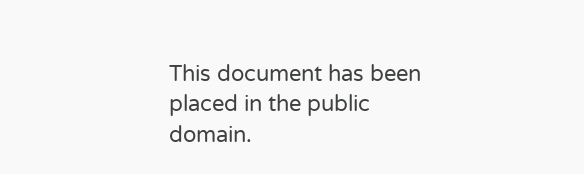This document has been placed in the public domain.